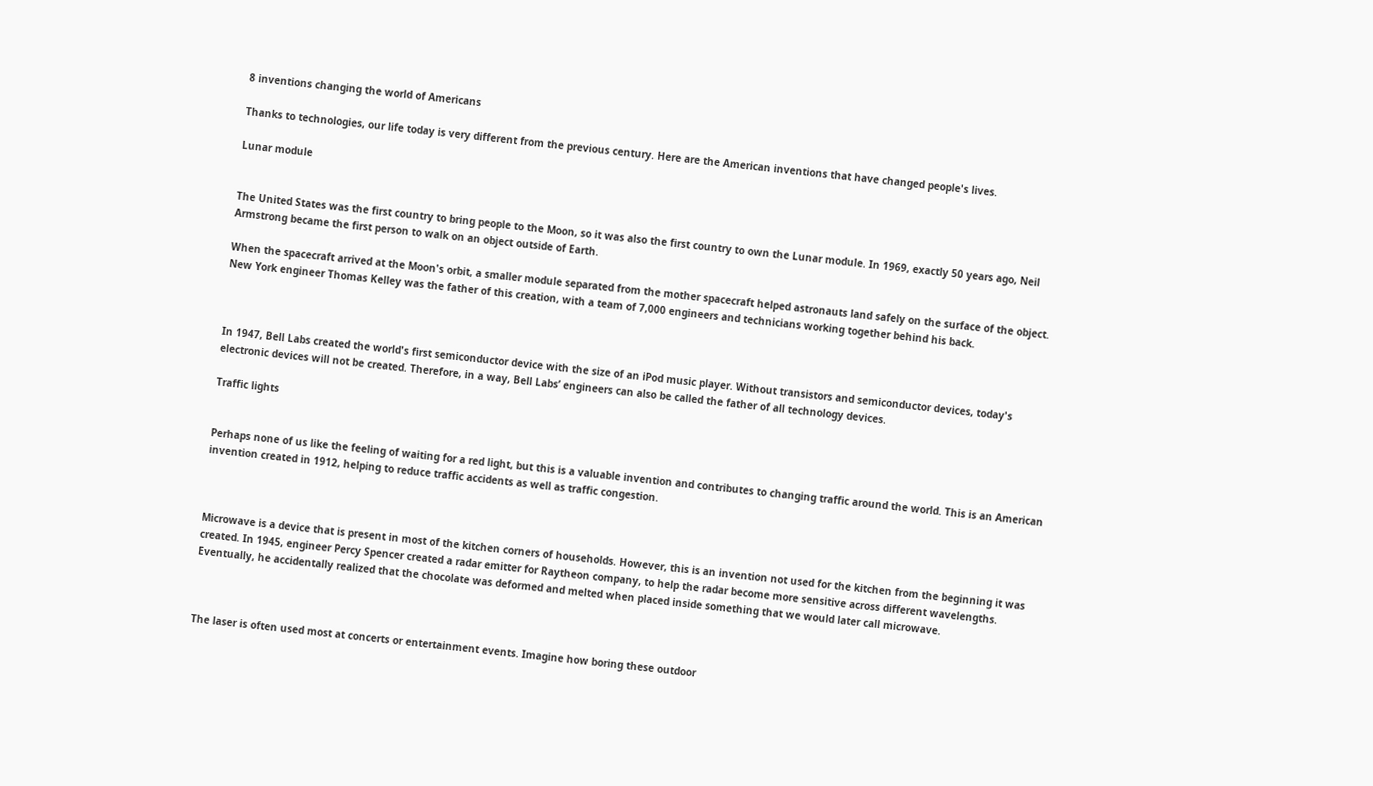8 inventions changing the world of Americans

Thanks to technologies, our life today is very different from the previous century. Here are the American inventions that have changed people's lives.

Lunar module


The United States was the first country to bring people to the Moon, so it was also the first country to own the Lunar module. In 1969, exactly 50 years ago, Neil Armstrong became the first person to walk on an object outside of Earth.

When the spacecraft arrived at the Moon's orbit, a smaller module separated from the mother spacecraft helped astronauts land safely on the surface of the object. New York engineer Thomas Kelley was the father of this creation, with a team of 7,000 engineers and technicians working together behind his back.



In 1947, Bell Labs created the world's first semiconductor device with the size of an iPod music player. Without transistors and semiconductor devices, today's electronic devices will not be created. Therefore, in a way, Bell Labs’ engineers can also be called the father of all technology devices.

Traffic lights


Perhaps none of us like the feeling of waiting for a red light, but this is a valuable invention and contributes to changing traffic around the world. This is an American invention created in 1912, helping to reduce traffic accidents as well as traffic congestion.



Microwave is a device that is present in most of the kitchen corners of households. However, this is an invention not used for the kitchen from the beginning it was created. In 1945, engineer Percy Spencer created a radar emitter for Raytheon company, to help the radar become more sensitive across different wavelengths. Eventually, he accidentally realized that the chocolate was deformed and melted when placed inside something that we would later call microwave.



The laser is often used most at concerts or entertainment events. Imagine how boring these outdoor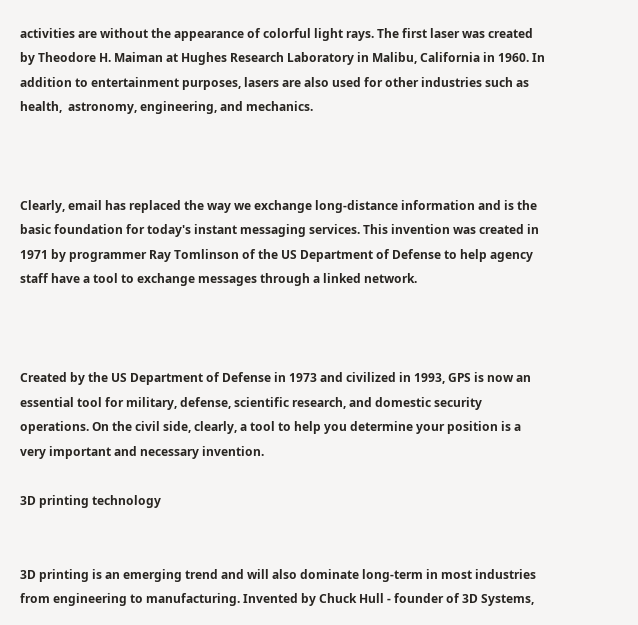activities are without the appearance of colorful light rays. The first laser was created by Theodore H. Maiman at Hughes Research Laboratory in Malibu, California in 1960. In addition to entertainment purposes, lasers are also used for other industries such as health,  astronomy, engineering, and mechanics.



Clearly, email has replaced the way we exchange long-distance information and is the basic foundation for today's instant messaging services. This invention was created in 1971 by programmer Ray Tomlinson of the US Department of Defense to help agency staff have a tool to exchange messages through a linked network.



Created by the US Department of Defense in 1973 and civilized in 1993, GPS is now an essential tool for military, defense, scientific research, and domestic security operations. On the civil side, clearly, a tool to help you determine your position is a very important and necessary invention.

3D printing technology


3D printing is an emerging trend and will also dominate long-term in most industries from engineering to manufacturing. Invented by Chuck Hull - founder of 3D Systems,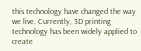this technology have changed the way we live. Currently, 3D printing technology has been widely applied to create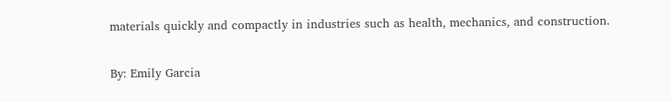materials quickly and compactly in industries such as health, mechanics, and construction.

By: Emily Garcia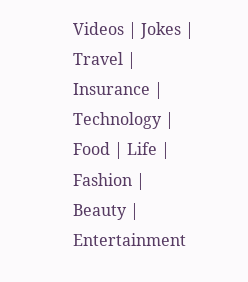Videos | Jokes | Travel | Insurance | Technology | Food | Life | Fashion | Beauty | Entertainment